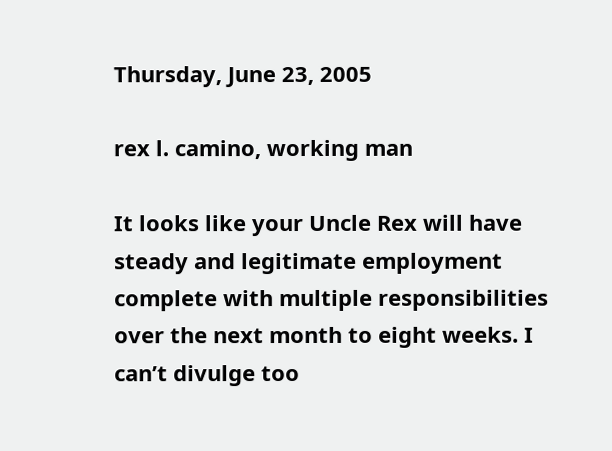Thursday, June 23, 2005

rex l. camino, working man

It looks like your Uncle Rex will have steady and legitimate employment complete with multiple responsibilities over the next month to eight weeks. I can’t divulge too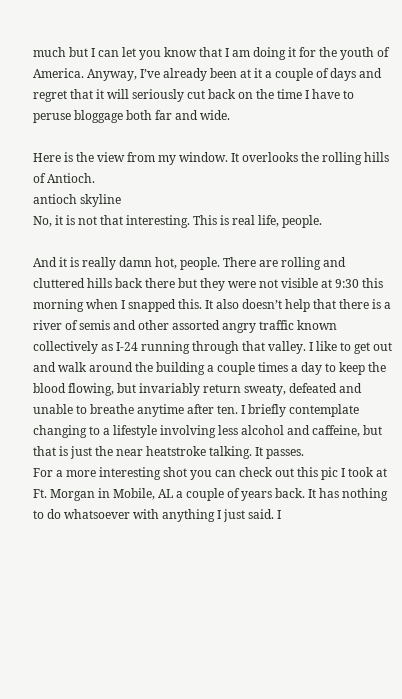much but I can let you know that I am doing it for the youth of America. Anyway, I’ve already been at it a couple of days and regret that it will seriously cut back on the time I have to peruse bloggage both far and wide.

Here is the view from my window. It overlooks the rolling hills of Antioch.
antioch skyline
No, it is not that interesting. This is real life, people.

And it is really damn hot, people. There are rolling and cluttered hills back there but they were not visible at 9:30 this morning when I snapped this. It also doesn’t help that there is a river of semis and other assorted angry traffic known collectively as I-24 running through that valley. I like to get out and walk around the building a couple times a day to keep the blood flowing, but invariably return sweaty, defeated and unable to breathe anytime after ten. I briefly contemplate changing to a lifestyle involving less alcohol and caffeine, but that is just the near heatstroke talking. It passes.
For a more interesting shot you can check out this pic I took at Ft. Morgan in Mobile, AL a couple of years back. It has nothing to do whatsoever with anything I just said. I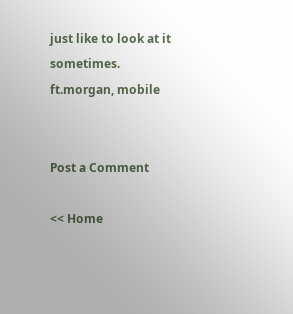just like to look at it sometimes.
ft.morgan, mobile


Post a Comment

<< Home